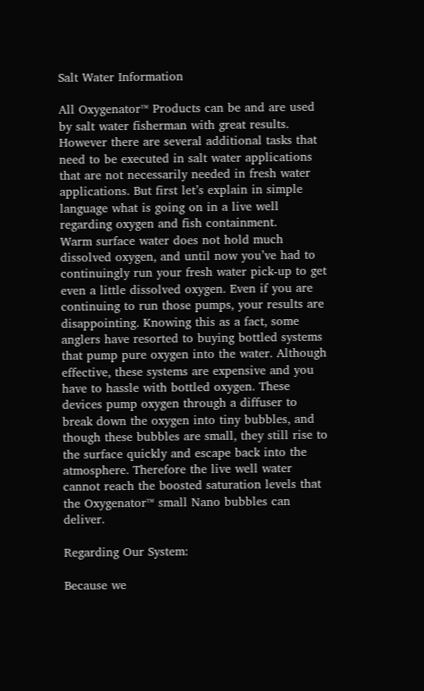Salt Water Information

All Oxygenator™ Products can be and are used by salt water fisherman with great results. However there are several additional tasks that need to be executed in salt water applications that are not necessarily needed in fresh water applications. But first let’s explain in simple language what is going on in a live well regarding oxygen and fish containment.
Warm surface water does not hold much dissolved oxygen, and until now you’ve had to continuingly run your fresh water pick-up to get even a little dissolved oxygen. Even if you are continuing to run those pumps, your results are disappointing. Knowing this as a fact, some anglers have resorted to buying bottled systems that pump pure oxygen into the water. Although effective, these systems are expensive and you have to hassle with bottled oxygen. These devices pump oxygen through a diffuser to break down the oxygen into tiny bubbles, and though these bubbles are small, they still rise to the surface quickly and escape back into the atmosphere. Therefore the live well water cannot reach the boosted saturation levels that the Oxygenator™ small Nano bubbles can deliver.

Regarding Our System:

Because we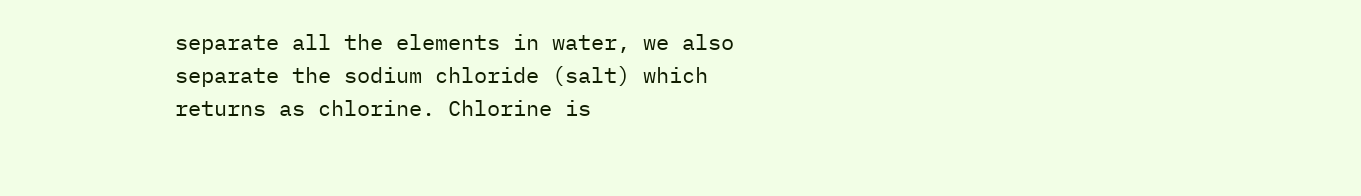separate all the elements in water, we also separate the sodium chloride (salt) which returns as chlorine. Chlorine is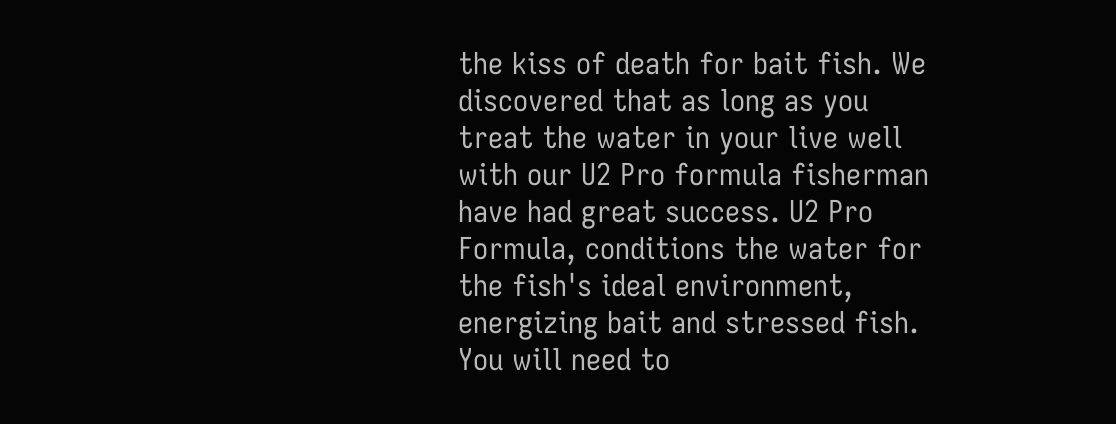the kiss of death for bait fish. We discovered that as long as you treat the water in your live well with our U2 Pro formula fisherman have had great success. U2 Pro Formula, conditions the water for the fish's ideal environment, energizing bait and stressed fish. You will need to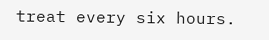treat every six hours.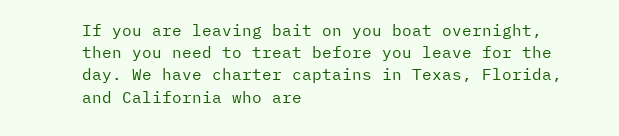If you are leaving bait on you boat overnight, then you need to treat before you leave for the day. We have charter captains in Texas, Florida, and California who are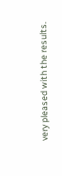very pleased with the results.